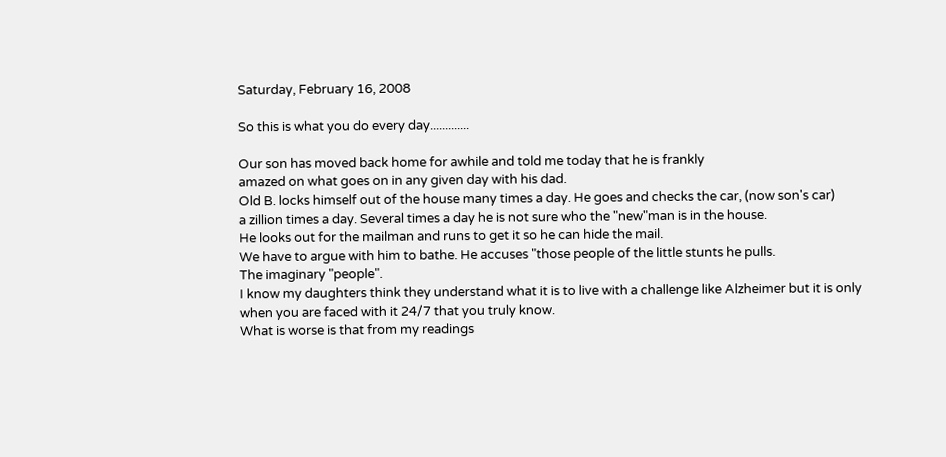Saturday, February 16, 2008

So this is what you do every day.............

Our son has moved back home for awhile and told me today that he is frankly
amazed on what goes on in any given day with his dad.
Old B. locks himself out of the house many times a day. He goes and checks the car, (now son's car)
a zillion times a day. Several times a day he is not sure who the "new"man is in the house.
He looks out for the mailman and runs to get it so he can hide the mail.
We have to argue with him to bathe. He accuses "those people of the little stunts he pulls.
The imaginary "people".
I know my daughters think they understand what it is to live with a challenge like Alzheimer but it is only when you are faced with it 24/7 that you truly know.
What is worse is that from my readings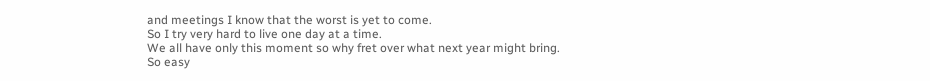and meetings I know that the worst is yet to come.
So I try very hard to live one day at a time.
We all have only this moment so why fret over what next year might bring.
So easy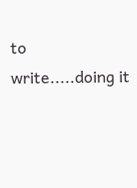to write.....doing it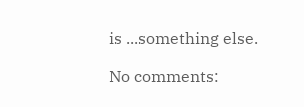is ...something else.

No comments: